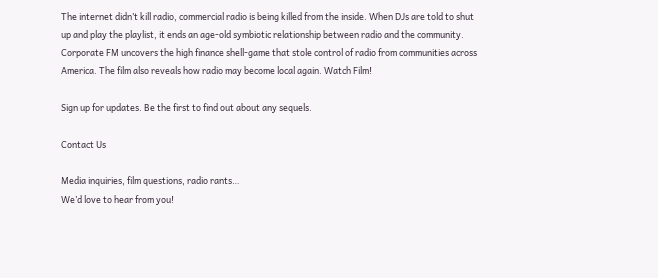The internet didn’t kill radio, commercial radio is being killed from the inside. When DJs are told to shut up and play the playlist, it ends an age-old symbiotic relationship between radio and the community. Corporate FM uncovers the high finance shell-game that stole control of radio from communities across America. The film also reveals how radio may become local again. Watch Film!

Sign up for updates. Be the first to find out about any sequels.

Contact Us

Media inquiries, film questions, radio rants…
We’d love to hear from you!